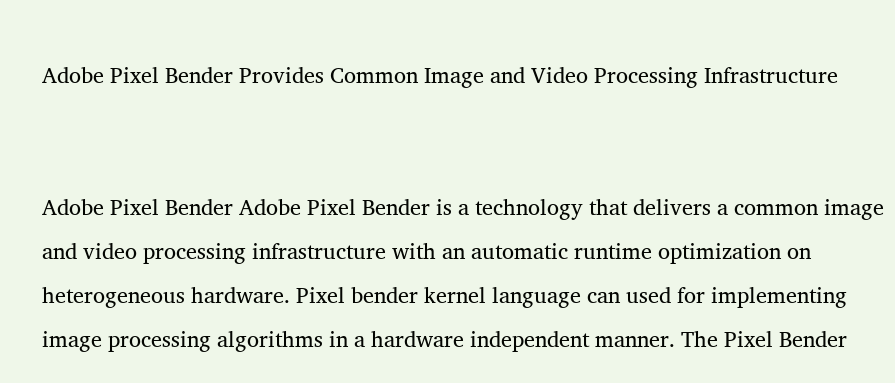Adobe Pixel Bender Provides Common Image and Video Processing Infrastructure


Adobe Pixel Bender Adobe Pixel Bender is a technology that delivers a common image and video processing infrastructure with an automatic runtime optimization on heterogeneous hardware. Pixel bender kernel language can used for implementing image processing algorithms in a hardware independent manner. The Pixel Bender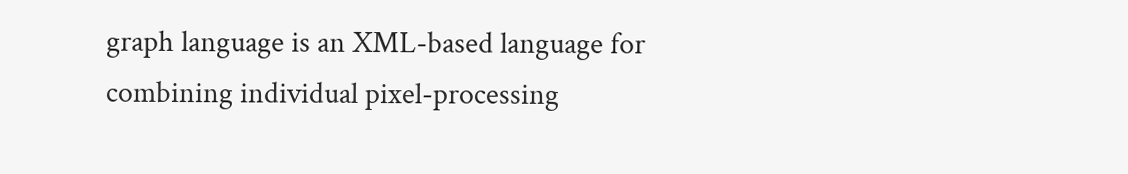graph language is an XML-based language for combining individual pixel-processing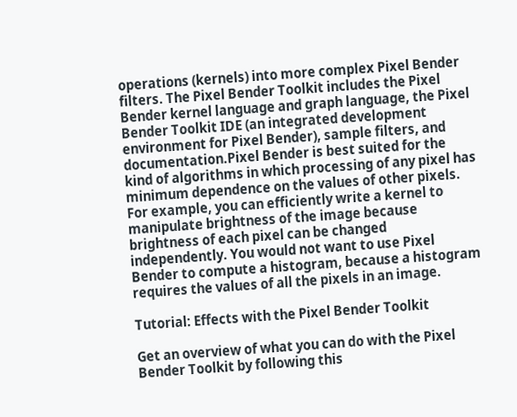operations (kernels) into more complex Pixel Bender filters. The Pixel Bender Toolkit includes the Pixel Bender kernel language and graph language, the Pixel Bender Toolkit IDE (an integrated development environment for Pixel Bender), sample filters, and documentation.Pixel Bender is best suited for the kind of algorithms in which processing of any pixel has minimum dependence on the values of other pixels. For example, you can efficiently write a kernel to manipulate brightness of the image because brightness of each pixel can be changed independently. You would not want to use Pixel Bender to compute a histogram, because a histogram requires the values of all the pixels in an image.

Tutorial: Effects with the Pixel Bender Toolkit

Get an overview of what you can do with the Pixel Bender Toolkit by following this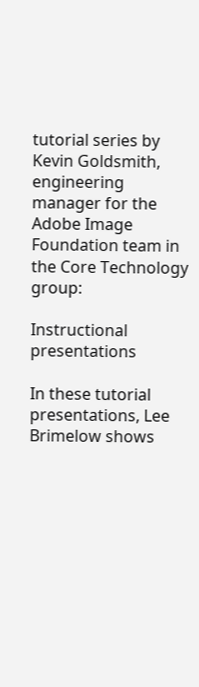tutorial series by Kevin Goldsmith, engineering manager for the Adobe Image Foundation team in the Core Technology group:

Instructional presentations

In these tutorial presentations, Lee Brimelow shows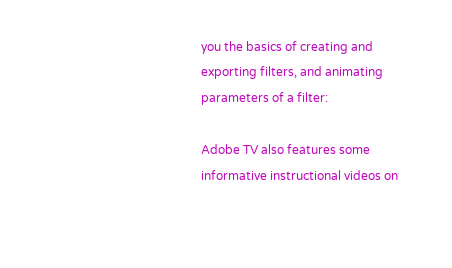you the basics of creating and exporting filters, and animating parameters of a filter:

Adobe TV also features some informative instructional videos on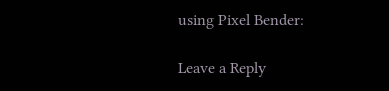using Pixel Bender:

Leave a Reply